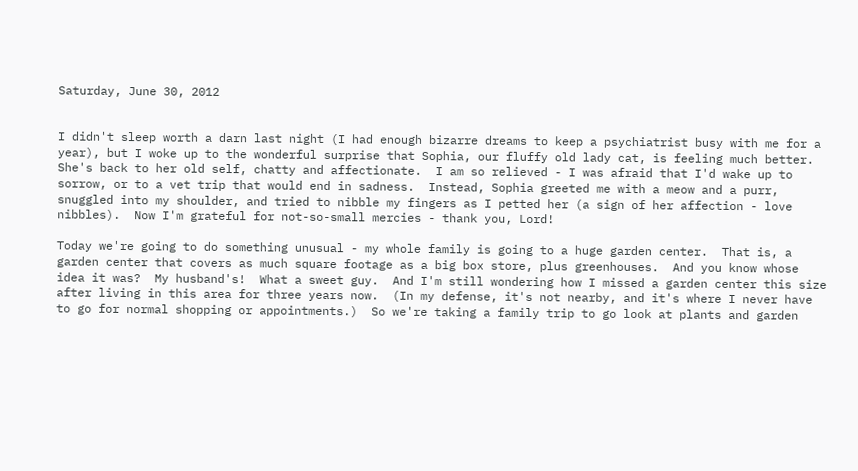Saturday, June 30, 2012


I didn't sleep worth a darn last night (I had enough bizarre dreams to keep a psychiatrist busy with me for a year), but I woke up to the wonderful surprise that Sophia, our fluffy old lady cat, is feeling much better.  She's back to her old self, chatty and affectionate.  I am so relieved - I was afraid that I'd wake up to sorrow, or to a vet trip that would end in sadness.  Instead, Sophia greeted me with a meow and a purr, snuggled into my shoulder, and tried to nibble my fingers as I petted her (a sign of her affection - love nibbles).  Now I'm grateful for not-so-small mercies - thank you, Lord!

Today we're going to do something unusual - my whole family is going to a huge garden center.  That is, a garden center that covers as much square footage as a big box store, plus greenhouses.  And you know whose idea it was?  My husband's!  What a sweet guy.  And I'm still wondering how I missed a garden center this size after living in this area for three years now.  (In my defense, it's not nearby, and it's where I never have to go for normal shopping or appointments.)  So we're taking a family trip to go look at plants and garden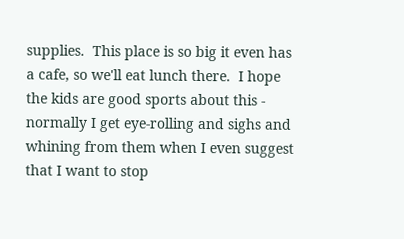supplies.  This place is so big it even has a cafe, so we'll eat lunch there.  I hope the kids are good sports about this - normally I get eye-rolling and sighs and whining from them when I even suggest that I want to stop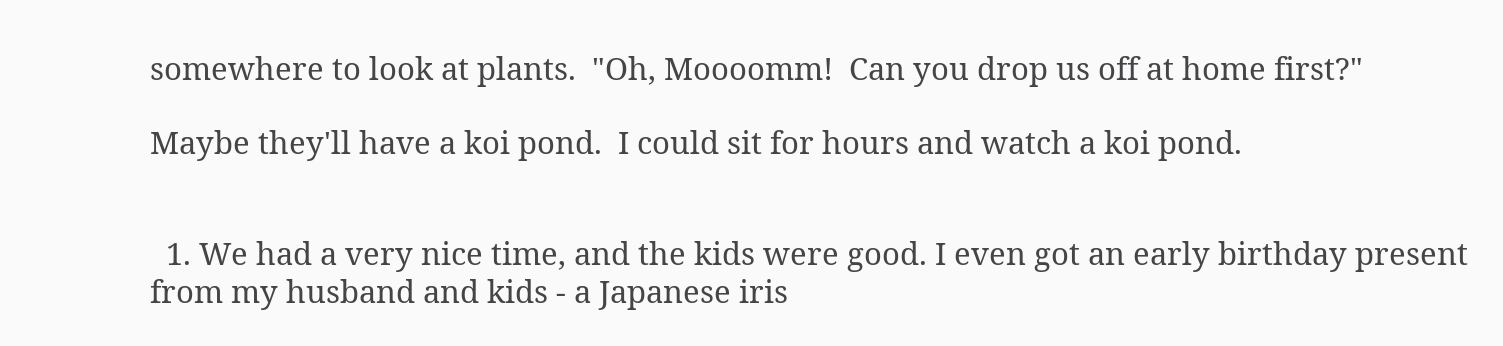somewhere to look at plants.  "Oh, Moooomm!  Can you drop us off at home first?"

Maybe they'll have a koi pond.  I could sit for hours and watch a koi pond.


  1. We had a very nice time, and the kids were good. I even got an early birthday present from my husband and kids - a Japanese iris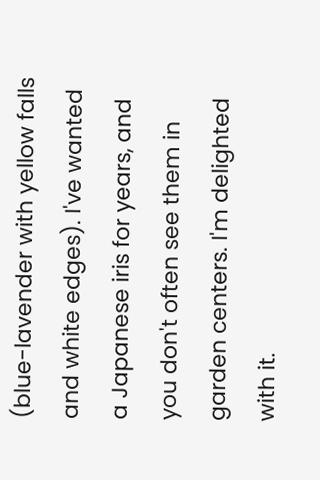(blue-lavender with yellow falls and white edges). I've wanted a Japanese iris for years, and you don't often see them in garden centers. I'm delighted with it.